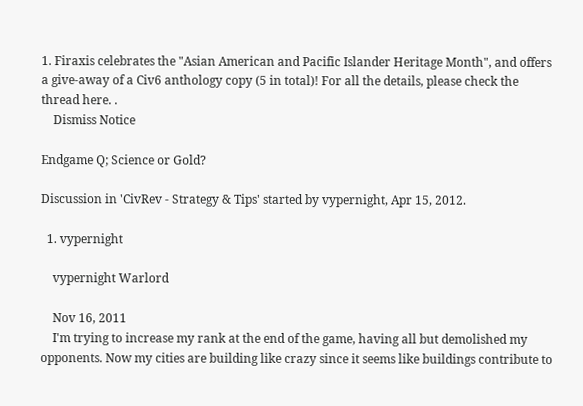1. Firaxis celebrates the "Asian American and Pacific Islander Heritage Month", and offers a give-away of a Civ6 anthology copy (5 in total)! For all the details, please check the thread here. .
    Dismiss Notice

Endgame Q; Science or Gold?

Discussion in 'CivRev - Strategy & Tips' started by vypernight, Apr 15, 2012.

  1. vypernight

    vypernight Warlord

    Nov 16, 2011
    I'm trying to increase my rank at the end of the game, having all but demolished my opponents. Now my cities are building like crazy since it seems like buildings contribute to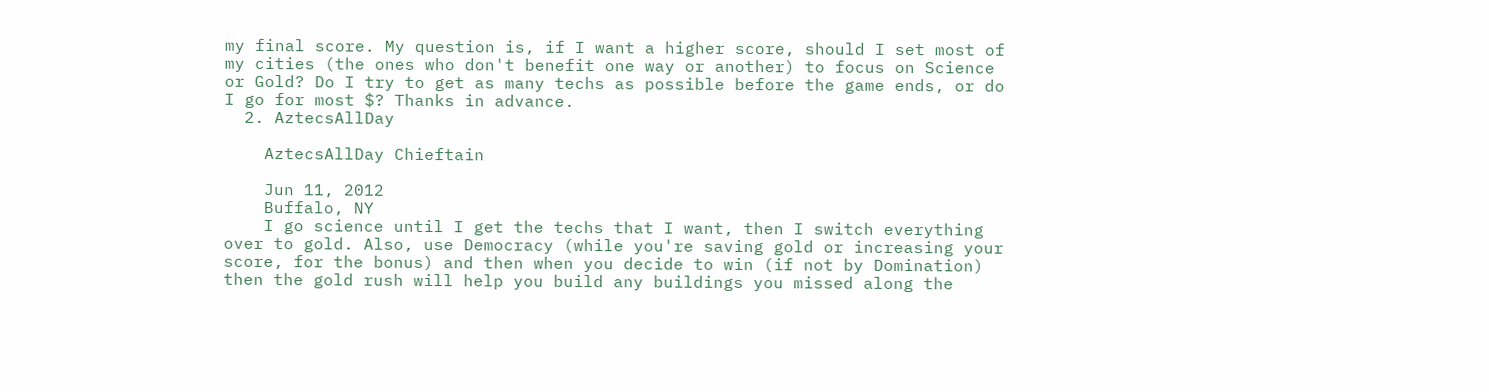my final score. My question is, if I want a higher score, should I set most of my cities (the ones who don't benefit one way or another) to focus on Science or Gold? Do I try to get as many techs as possible before the game ends, or do I go for most $? Thanks in advance.
  2. AztecsAllDay

    AztecsAllDay Chieftain

    Jun 11, 2012
    Buffalo, NY
    I go science until I get the techs that I want, then I switch everything over to gold. Also, use Democracy (while you're saving gold or increasing your score, for the bonus) and then when you decide to win (if not by Domination) then the gold rush will help you build any buildings you missed along the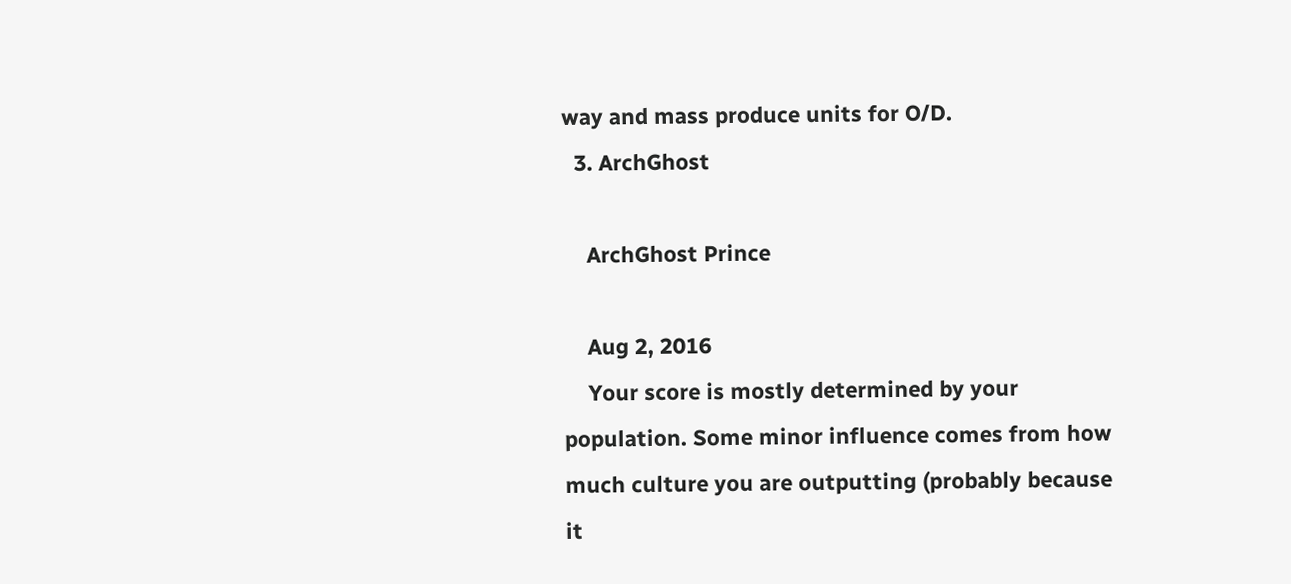way and mass produce units for O/D.
  3. ArchGhost

    ArchGhost Prince

    Aug 2, 2016
    Your score is mostly determined by your population. Some minor influence comes from how much culture you are outputting (probably because it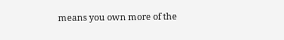means you own more of the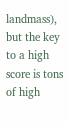landmass), but the key to a high score is tons of high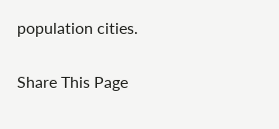population cities.

Share This Page